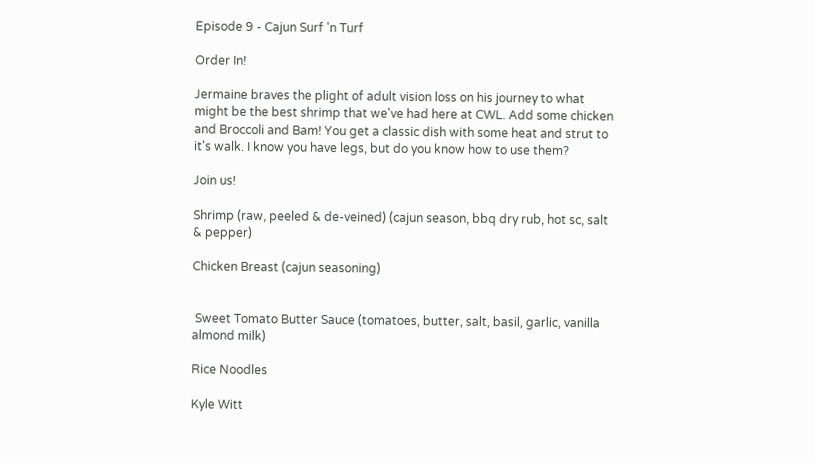Episode 9 - Cajun Surf 'n Turf

Order In!

Jermaine braves the plight of adult vision loss on his journey to what might be the best shrimp that we've had here at CWL. Add some chicken and Broccoli and Bam! You get a classic dish with some heat and strut to it's walk. I know you have legs, but do you know how to use them?

Join us!

Shrimp (raw, peeled & de-veined) (cajun season, bbq dry rub, hot sc, salt & pepper)

Chicken Breast (cajun seasoning)


 Sweet Tomato Butter Sauce (tomatoes, butter, salt, basil, garlic, vanilla almond milk)

Rice Noodles

Kyle Witt